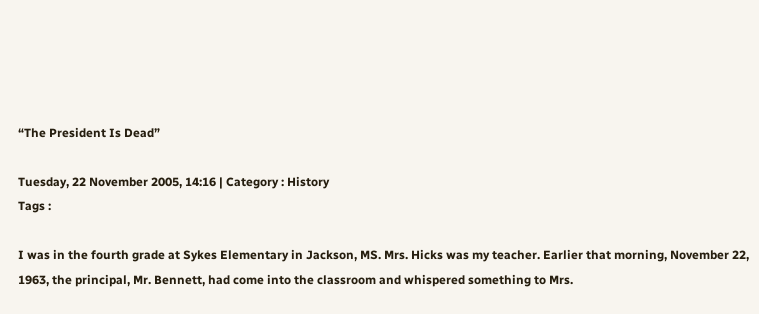“The President Is Dead”

Tuesday, 22 November 2005, 14:16 | Category : History
Tags :

I was in the fourth grade at Sykes Elementary in Jackson, MS. Mrs. Hicks was my teacher. Earlier that morning, November 22, 1963, the principal, Mr. Bennett, had come into the classroom and whispered something to Mrs.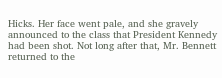Hicks. Her face went pale, and she gravely announced to the class that President Kennedy had been shot. Not long after that, Mr. Bennett returned to the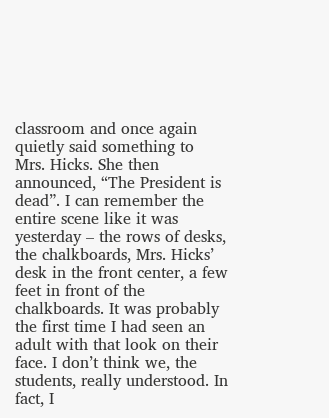classroom and once again quietly said something to Mrs. Hicks. She then announced, “The President is dead”. I can remember the entire scene like it was yesterday – the rows of desks, the chalkboards, Mrs. Hicks’ desk in the front center, a few feet in front of the chalkboards. It was probably the first time I had seen an adult with that look on their face. I don’t think we, the students, really understood. In fact, I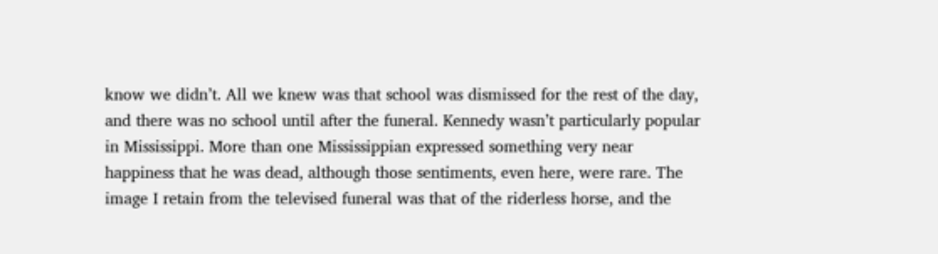know we didn’t. All we knew was that school was dismissed for the rest of the day, and there was no school until after the funeral. Kennedy wasn’t particularly popular in Mississippi. More than one Mississippian expressed something very near happiness that he was dead, although those sentiments, even here, were rare. The image I retain from the televised funeral was that of the riderless horse, and the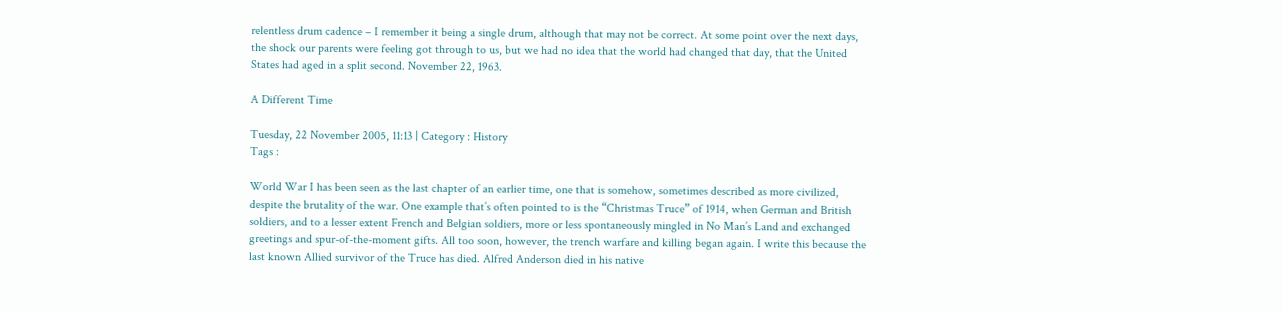relentless drum cadence – I remember it being a single drum, although that may not be correct. At some point over the next days, the shock our parents were feeling got through to us, but we had no idea that the world had changed that day, that the United States had aged in a split second. November 22, 1963.

A Different Time

Tuesday, 22 November 2005, 11:13 | Category : History
Tags :

World War I has been seen as the last chapter of an earlier time, one that is somehow, sometimes described as more civilized, despite the brutality of the war. One example that’s often pointed to is the “Christmas Truce” of 1914, when German and British soldiers, and to a lesser extent French and Belgian soldiers, more or less spontaneously mingled in No Man’s Land and exchanged greetings and spur-of-the-moment gifts. All too soon, however, the trench warfare and killing began again. I write this because the last known Allied survivor of the Truce has died. Alfred Anderson died in his native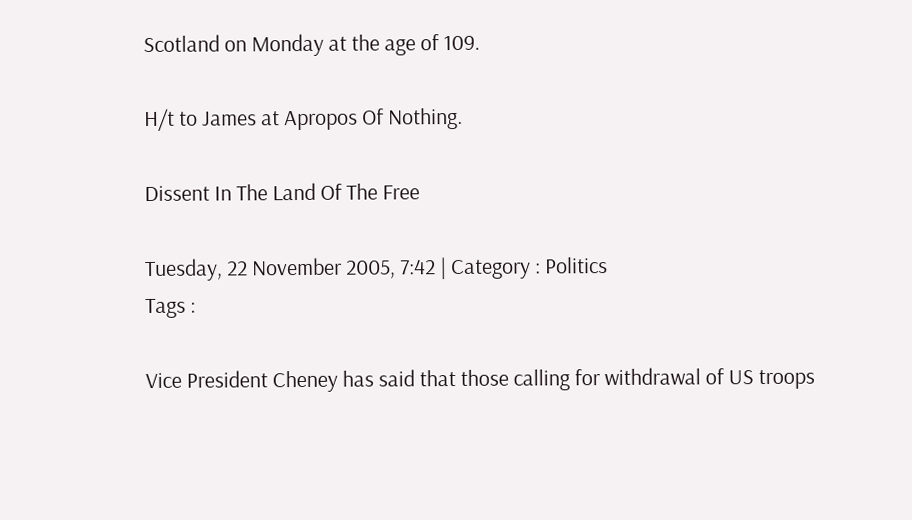Scotland on Monday at the age of 109.

H/t to James at Apropos Of Nothing.

Dissent In The Land Of The Free

Tuesday, 22 November 2005, 7:42 | Category : Politics
Tags :

Vice President Cheney has said that those calling for withdrawal of US troops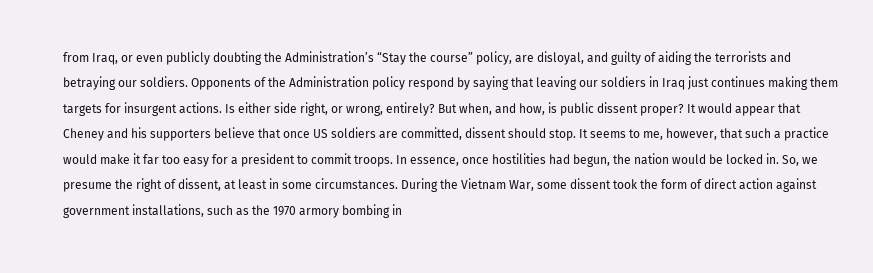from Iraq, or even publicly doubting the Administration’s “Stay the course” policy, are disloyal, and guilty of aiding the terrorists and betraying our soldiers. Opponents of the Administration policy respond by saying that leaving our soldiers in Iraq just continues making them targets for insurgent actions. Is either side right, or wrong, entirely? But when, and how, is public dissent proper? It would appear that Cheney and his supporters believe that once US soldiers are committed, dissent should stop. It seems to me, however, that such a practice would make it far too easy for a president to commit troops. In essence, once hostilities had begun, the nation would be locked in. So, we presume the right of dissent, at least in some circumstances. During the Vietnam War, some dissent took the form of direct action against government installations, such as the 1970 armory bombing in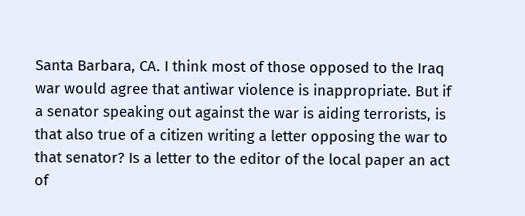Santa Barbara, CA. I think most of those opposed to the Iraq war would agree that antiwar violence is inappropriate. But if a senator speaking out against the war is aiding terrorists, is that also true of a citizen writing a letter opposing the war to that senator? Is a letter to the editor of the local paper an act of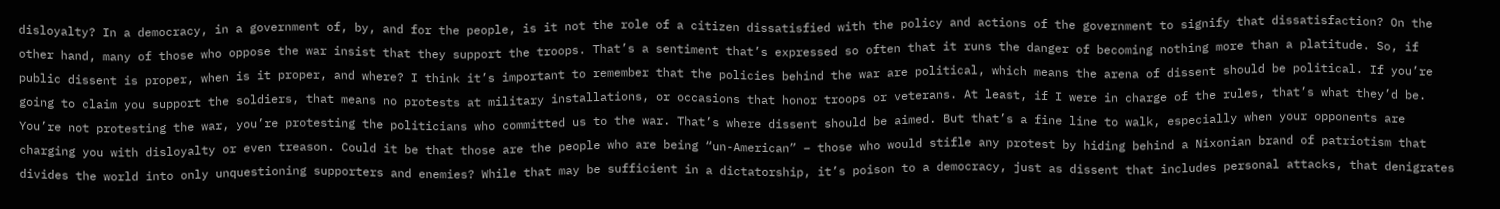disloyalty? In a democracy, in a government of, by, and for the people, is it not the role of a citizen dissatisfied with the policy and actions of the government to signify that dissatisfaction? On the other hand, many of those who oppose the war insist that they support the troops. That’s a sentiment that’s expressed so often that it runs the danger of becoming nothing more than a platitude. So, if public dissent is proper, when is it proper, and where? I think it’s important to remember that the policies behind the war are political, which means the arena of dissent should be political. If you’re going to claim you support the soldiers, that means no protests at military installations, or occasions that honor troops or veterans. At least, if I were in charge of the rules, that’s what they’d be. You’re not protesting the war, you’re protesting the politicians who committed us to the war. That’s where dissent should be aimed. But that’s a fine line to walk, especially when your opponents are charging you with disloyalty or even treason. Could it be that those are the people who are being “un-American” – those who would stifle any protest by hiding behind a Nixonian brand of patriotism that divides the world into only unquestioning supporters and enemies? While that may be sufficient in a dictatorship, it’s poison to a democracy, just as dissent that includes personal attacks, that denigrates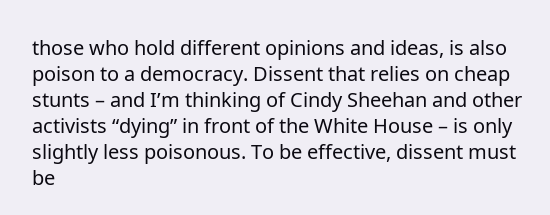those who hold different opinions and ideas, is also poison to a democracy. Dissent that relies on cheap stunts – and I’m thinking of Cindy Sheehan and other activists “dying” in front of the White House – is only slightly less poisonous. To be effective, dissent must be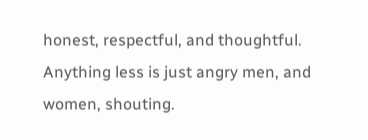honest, respectful, and thoughtful. Anything less is just angry men, and women, shouting.